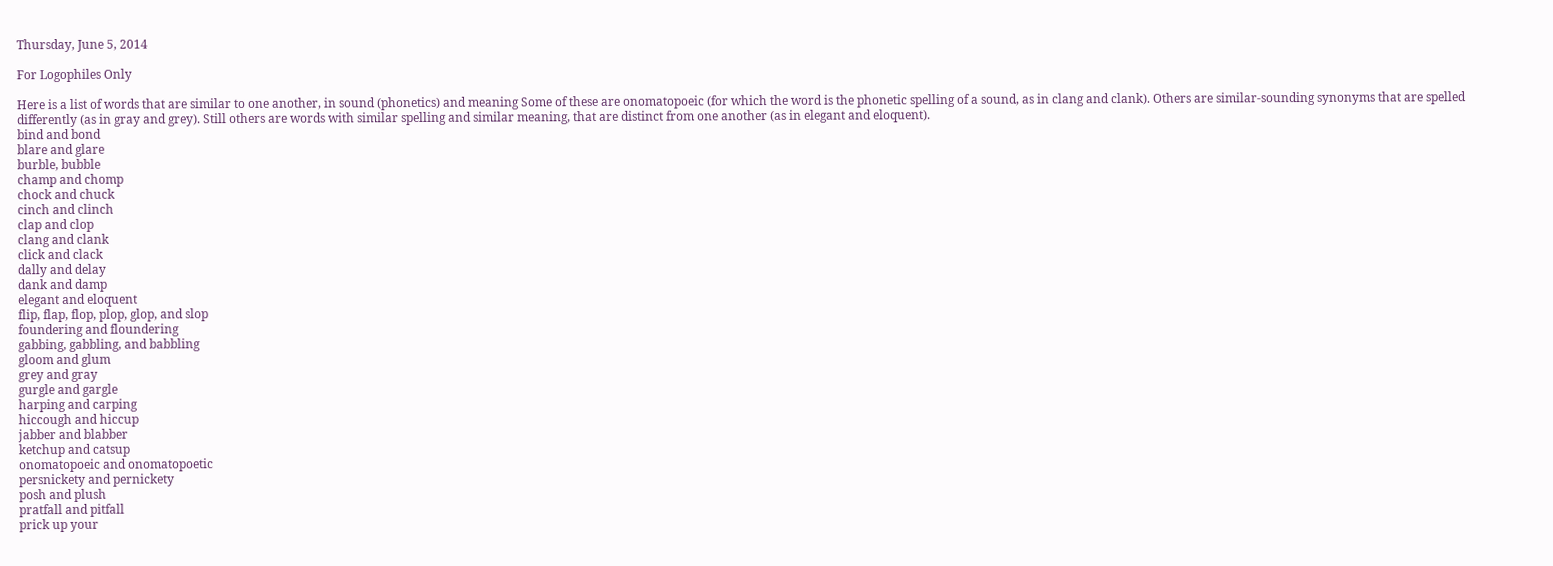Thursday, June 5, 2014

For Logophiles Only

Here is a list of words that are similar to one another, in sound (phonetics) and meaning Some of these are onomatopoeic (for which the word is the phonetic spelling of a sound, as in clang and clank). Others are similar-sounding synonyms that are spelled differently (as in gray and grey). Still others are words with similar spelling and similar meaning, that are distinct from one another (as in elegant and eloquent).
bind and bond
blare and glare
burble, bubble
champ and chomp
chock and chuck
cinch and clinch
clap and clop
clang and clank
click and clack
dally and delay
dank and damp
elegant and eloquent
flip, flap, flop, plop, glop, and slop
foundering and floundering
gabbing, gabbling, and babbling
gloom and glum
grey and gray
gurgle and gargle
harping and carping
hiccough and hiccup
jabber and blabber
ketchup and catsup
onomatopoeic and onomatopoetic
persnickety and pernickety
posh and plush
pratfall and pitfall
prick up your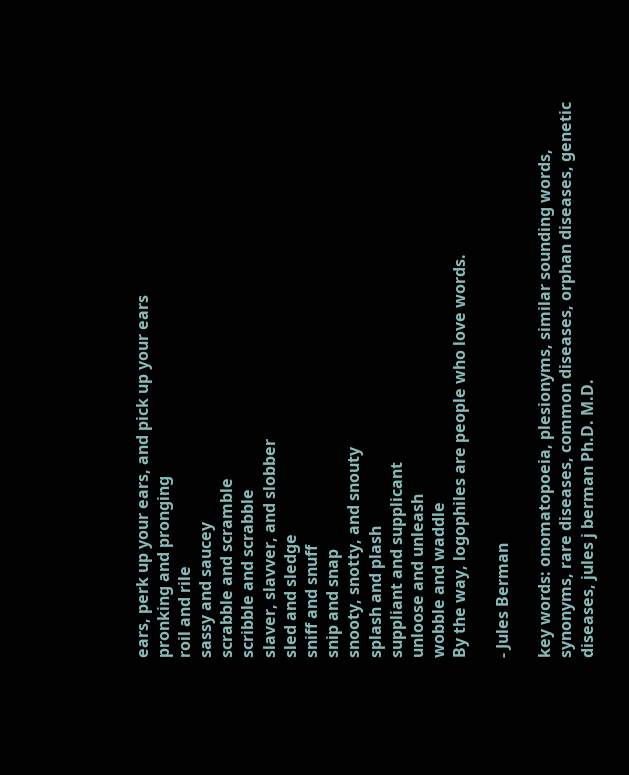ears, perk up your ears, and pick up your ears
pronking and pronging
roil and rile
sassy and saucey
scrabble and scramble
scribble and scrabble
slaver, slavver, and slobber
sled and sledge
sniff and snuff
snip and snap
snooty, snotty, and snouty
splash and plash
suppliant and supplicant
unloose and unleash
wobble and waddle
By the way, logophiles are people who love words.

- Jules Berman

key words: onomatopoeia, plesionyms, similar sounding words, synonyms, rare diseases, common diseases, orphan diseases, genetic diseases, jules j berman Ph.D. M.D.